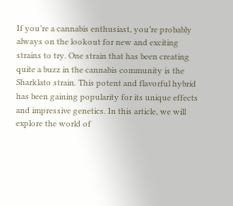If you’re a cannabis enthusiast, you’re probably always on the lookout for new and exciting strains to try. One strain that has been creating quite a buzz in the cannabis community is the Sharklato strain. This potent and flavorful hybrid has been gaining popularity for its unique effects and impressive genetics. In this article, we will explore the world of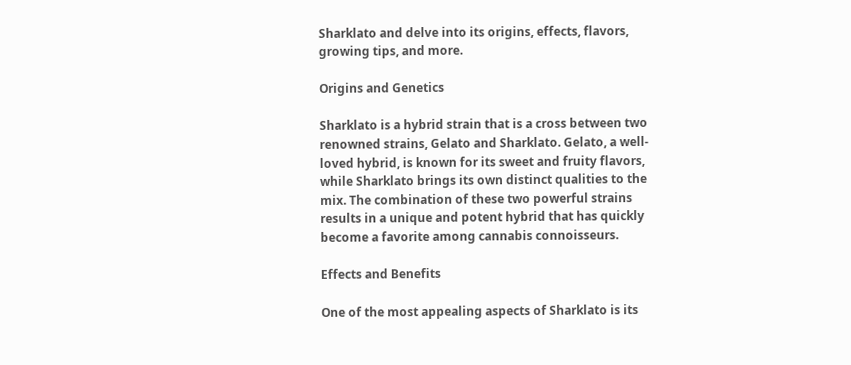Sharklato and delve into its origins, effects, flavors, growing tips, and more.

Origins and Genetics

Sharklato is a hybrid strain that is a cross between two renowned strains, Gelato and Sharklato. Gelato, a well-loved hybrid, is known for its sweet and fruity flavors, while Sharklato brings its own distinct qualities to the mix. The combination of these two powerful strains results in a unique and potent hybrid that has quickly become a favorite among cannabis connoisseurs.

Effects and Benefits

One of the most appealing aspects of Sharklato is its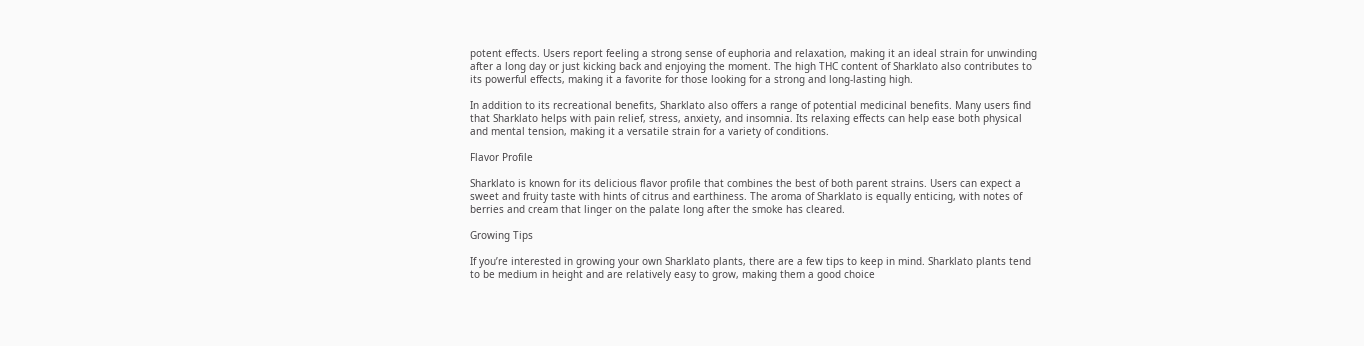potent effects. Users report feeling a strong sense of euphoria and relaxation, making it an ideal strain for unwinding after a long day or just kicking back and enjoying the moment. The high THC content of Sharklato also contributes to its powerful effects, making it a favorite for those looking for a strong and long-lasting high.

In addition to its recreational benefits, Sharklato also offers a range of potential medicinal benefits. Many users find that Sharklato helps with pain relief, stress, anxiety, and insomnia. Its relaxing effects can help ease both physical and mental tension, making it a versatile strain for a variety of conditions.

Flavor Profile

Sharklato is known for its delicious flavor profile that combines the best of both parent strains. Users can expect a sweet and fruity taste with hints of citrus and earthiness. The aroma of Sharklato is equally enticing, with notes of berries and cream that linger on the palate long after the smoke has cleared.

Growing Tips

If you’re interested in growing your own Sharklato plants, there are a few tips to keep in mind. Sharklato plants tend to be medium in height and are relatively easy to grow, making them a good choice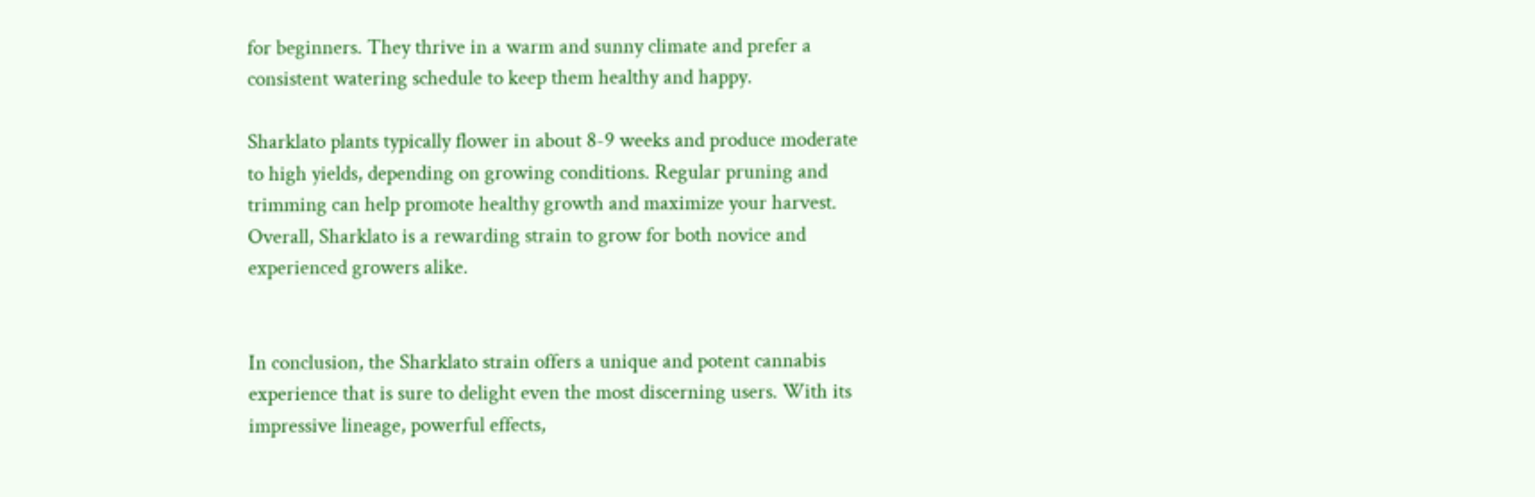for beginners. They thrive in a warm and sunny climate and prefer a consistent watering schedule to keep them healthy and happy.

Sharklato plants typically flower in about 8-9 weeks and produce moderate to high yields, depending on growing conditions. Regular pruning and trimming can help promote healthy growth and maximize your harvest. Overall, Sharklato is a rewarding strain to grow for both novice and experienced growers alike.


In conclusion, the Sharklato strain offers a unique and potent cannabis experience that is sure to delight even the most discerning users. With its impressive lineage, powerful effects,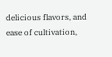delicious flavors, and ease of cultivation,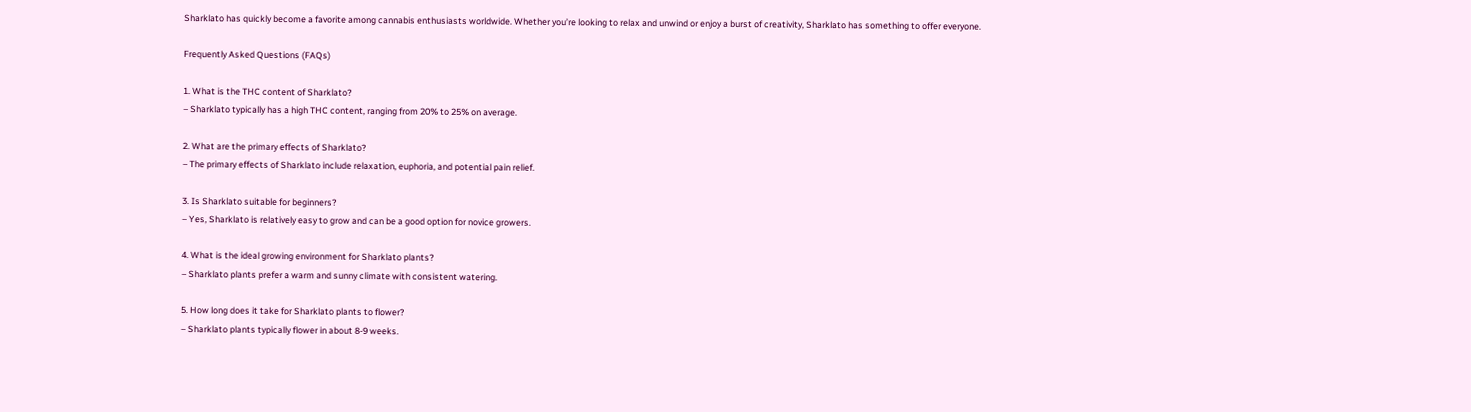Sharklato has quickly become a favorite among cannabis enthusiasts worldwide. Whether you’re looking to relax and unwind or enjoy a burst of creativity, Sharklato has something to offer everyone.

Frequently Asked Questions (FAQs)

1. What is the THC content of Sharklato?
– Sharklato typically has a high THC content, ranging from 20% to 25% on average.

2. What are the primary effects of Sharklato?
– The primary effects of Sharklato include relaxation, euphoria, and potential pain relief.

3. Is Sharklato suitable for beginners?
– Yes, Sharklato is relatively easy to grow and can be a good option for novice growers.

4. What is the ideal growing environment for Sharklato plants?
– Sharklato plants prefer a warm and sunny climate with consistent watering.

5. How long does it take for Sharklato plants to flower?
– Sharklato plants typically flower in about 8-9 weeks.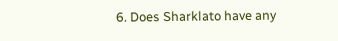6. Does Sharklato have any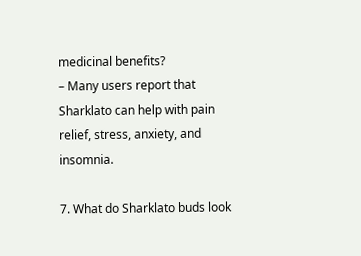medicinal benefits?
– Many users report that Sharklato can help with pain relief, stress, anxiety, and insomnia.

7. What do Sharklato buds look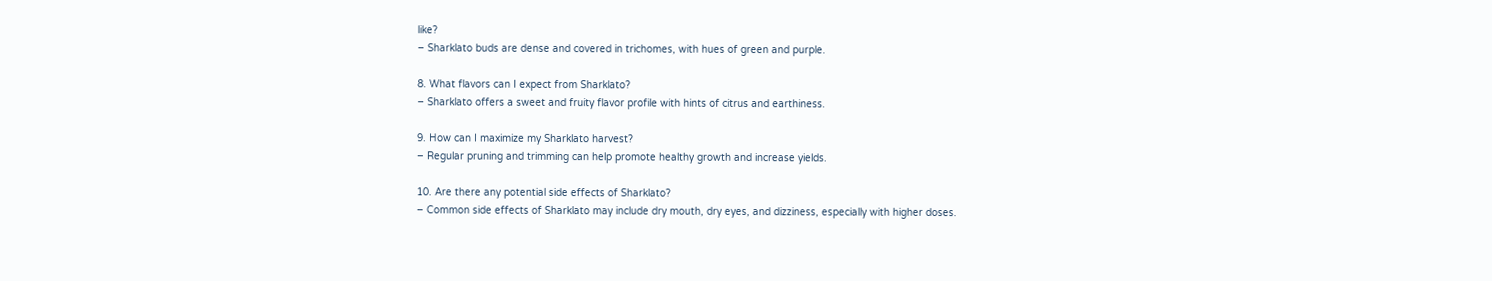like?
– Sharklato buds are dense and covered in trichomes, with hues of green and purple.

8. What flavors can I expect from Sharklato?
– Sharklato offers a sweet and fruity flavor profile with hints of citrus and earthiness.

9. How can I maximize my Sharklato harvest?
– Regular pruning and trimming can help promote healthy growth and increase yields.

10. Are there any potential side effects of Sharklato?
– Common side effects of Sharklato may include dry mouth, dry eyes, and dizziness, especially with higher doses.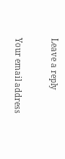Leave a reply

Your email address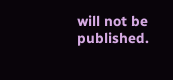will not be published.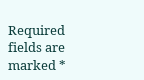Required fields are marked *